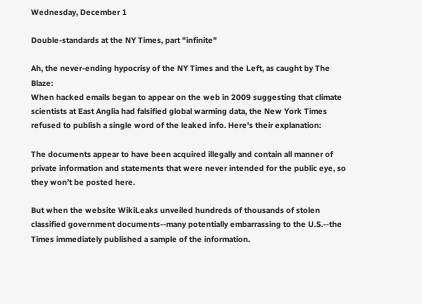Wednesday, December 1

Double-standards at the NY Times, part "infinite"

Ah, the never-ending hypocrisy of the NY Times and the Left, as caught by The Blaze:
When hacked emails began to appear on the web in 2009 suggesting that climate scientists at East Anglia had falsified global warming data, the New York Times refused to publish a single word of the leaked info. Here's their explanation:

The documents appear to have been acquired illegally and contain all manner of private information and statements that were never intended for the public eye, so they won’t be posted here.

But when the website WikiLeaks unveiled hundreds of thousands of stolen classified government documents--many potentially embarrassing to the U.S.--the Times immediately published a sample of the information.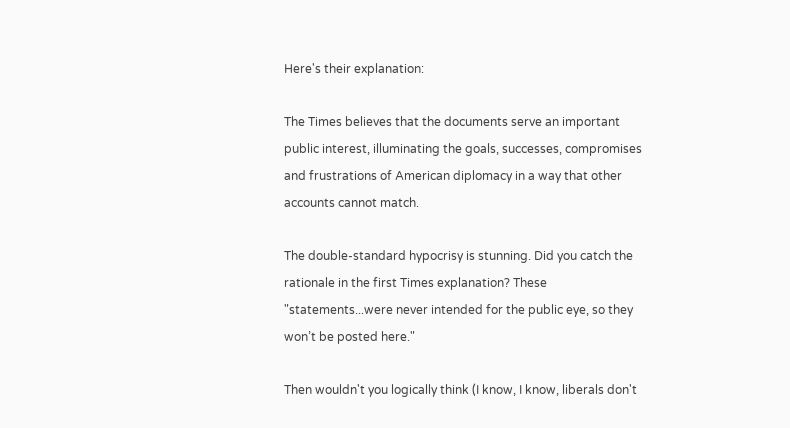Here's their explanation:

The Times believes that the documents serve an important public interest, illuminating the goals, successes, compromises and frustrations of American diplomacy in a way that other accounts cannot match.

The double-standard hypocrisy is stunning. Did you catch the rationale in the first Times explanation? These "statements...were never intended for the public eye, so they won’t be posted here."

Then wouldn't you logically think (I know, I know, liberals don't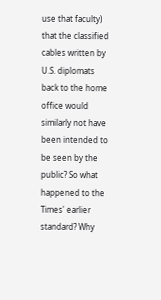use that faculty) that the classified cables written by U.S. diplomats back to the home office would similarly not have been intended to be seen by the public? So what happened to the Times' earlier standard? Why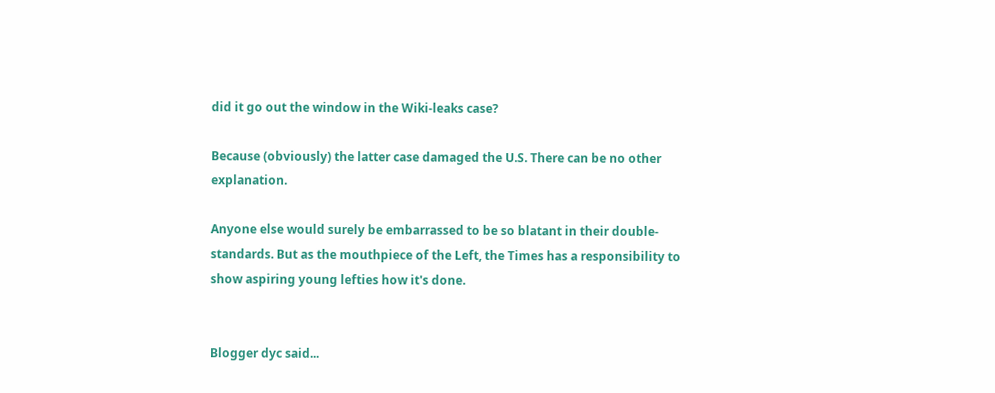did it go out the window in the Wiki-leaks case?

Because (obviously) the latter case damaged the U.S. There can be no other explanation.

Anyone else would surely be embarrassed to be so blatant in their double-standards. But as the mouthpiece of the Left, the Times has a responsibility to show aspiring young lefties how it's done.


Blogger dyc said...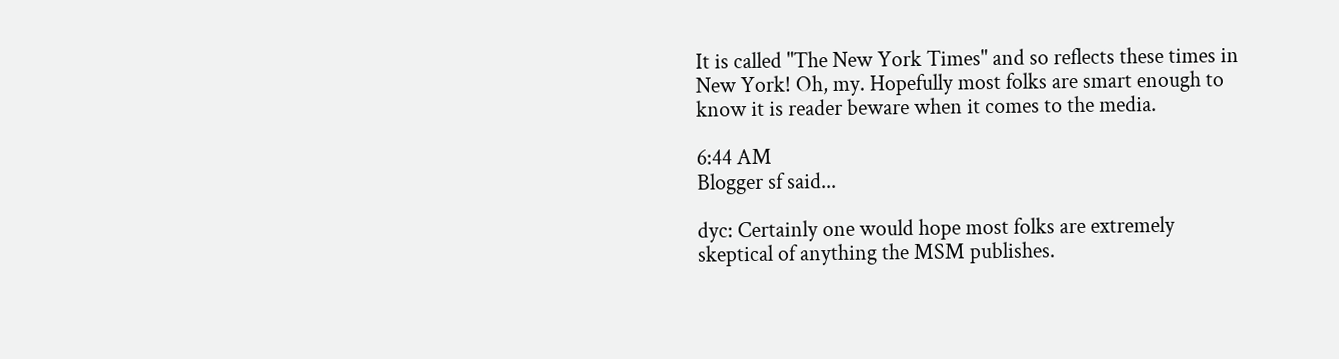It is called "The New York Times" and so reflects these times in New York! Oh, my. Hopefully most folks are smart enough to know it is reader beware when it comes to the media.

6:44 AM
Blogger sf said...

dyc: Certainly one would hope most folks are extremely skeptical of anything the MSM publishes.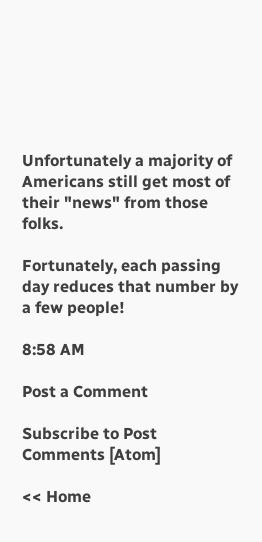Unfortunately a majority of Americans still get most of their "news" from those folks.

Fortunately, each passing day reduces that number by a few people!

8:58 AM

Post a Comment

Subscribe to Post Comments [Atom]

<< Home